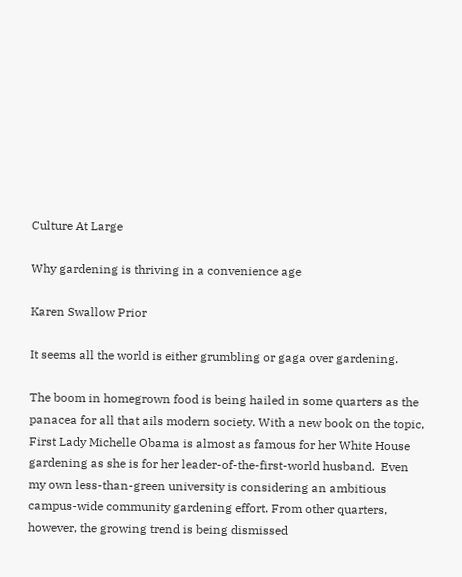Culture At Large

Why gardening is thriving in a convenience age

Karen Swallow Prior

It seems all the world is either grumbling or gaga over gardening.

The boom in homegrown food is being hailed in some quarters as the panacea for all that ails modern society. With a new book on the topic, First Lady Michelle Obama is almost as famous for her White House gardening as she is for her leader-of-the-first-world husband.  Even my own less-than-green university is considering an ambitious campus-wide community gardening effort. From other quarters, however, the growing trend is being dismissed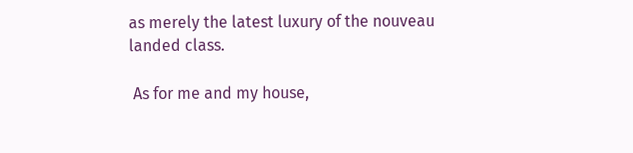as merely the latest luxury of the nouveau landed class.

 As for me and my house,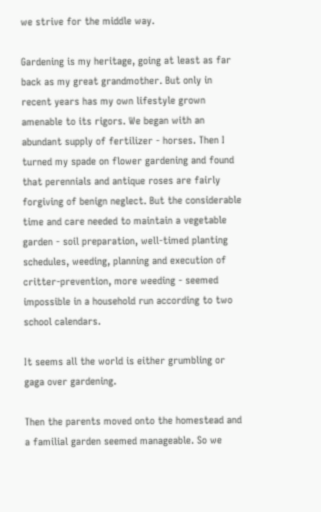we strive for the middle way.

Gardening is my heritage, going at least as far back as my great grandmother. But only in recent years has my own lifestyle grown amenable to its rigors. We began with an abundant supply of fertilizer - horses. Then I turned my spade on flower gardening and found that perennials and antique roses are fairly forgiving of benign neglect. But the considerable time and care needed to maintain a vegetable garden - soil preparation, well-timed planting schedules, weeding, planning and execution of critter-prevention, more weeding - seemed impossible in a household run according to two school calendars.

It seems all the world is either grumbling or gaga over gardening.

Then the parents moved onto the homestead and a familial garden seemed manageable. So we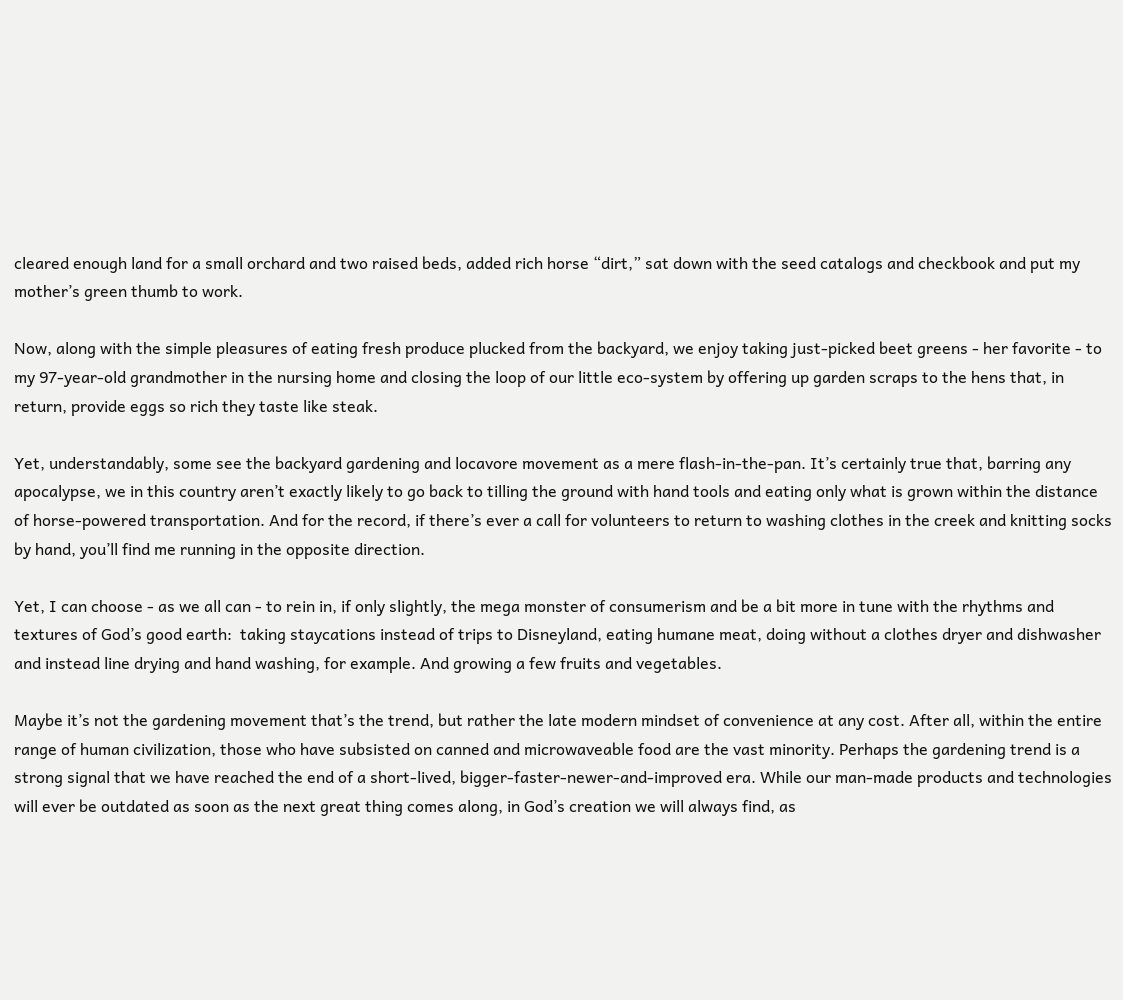cleared enough land for a small orchard and two raised beds, added rich horse “dirt,” sat down with the seed catalogs and checkbook and put my mother’s green thumb to work.

Now, along with the simple pleasures of eating fresh produce plucked from the backyard, we enjoy taking just-picked beet greens - her favorite - to my 97-year-old grandmother in the nursing home and closing the loop of our little eco-system by offering up garden scraps to the hens that, in return, provide eggs so rich they taste like steak.

Yet, understandably, some see the backyard gardening and locavore movement as a mere flash-in-the-pan. It’s certainly true that, barring any apocalypse, we in this country aren’t exactly likely to go back to tilling the ground with hand tools and eating only what is grown within the distance of horse-powered transportation. And for the record, if there’s ever a call for volunteers to return to washing clothes in the creek and knitting socks by hand, you’ll find me running in the opposite direction.

Yet, I can choose - as we all can - to rein in, if only slightly, the mega monster of consumerism and be a bit more in tune with the rhythms and textures of God’s good earth:  taking staycations instead of trips to Disneyland, eating humane meat, doing without a clothes dryer and dishwasher and instead line drying and hand washing, for example. And growing a few fruits and vegetables.

Maybe it’s not the gardening movement that’s the trend, but rather the late modern mindset of convenience at any cost. After all, within the entire range of human civilization, those who have subsisted on canned and microwaveable food are the vast minority. Perhaps the gardening trend is a strong signal that we have reached the end of a short-lived, bigger-faster-newer-and-improved era. While our man-made products and technologies will ever be outdated as soon as the next great thing comes along, in God’s creation we will always find, as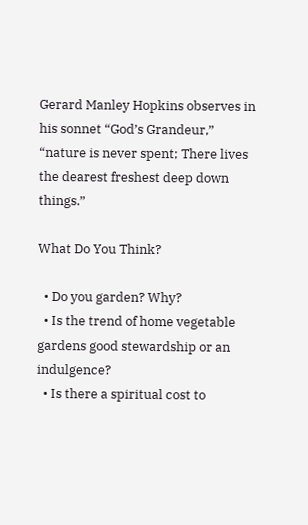Gerard Manley Hopkins observes in his sonnet “God’s Grandeur,” “nature is never spent; There lives the dearest freshest deep down things.”

What Do You Think?

  • Do you garden? Why?
  • Is the trend of home vegetable gardens good stewardship or an indulgence?
  • Is there a spiritual cost to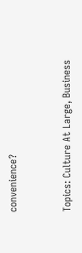convenience?


Topics: Culture At Large, Business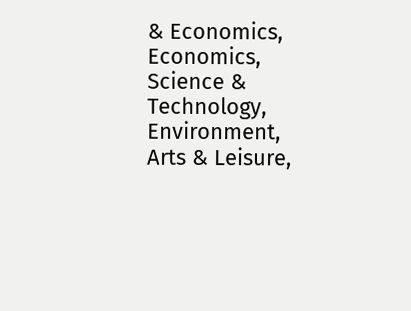& Economics, Economics, Science & Technology, Environment, Arts & Leisure,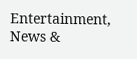Entertainment, News &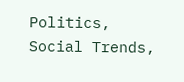Politics, Social Trends,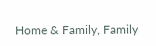Home & Family, Family